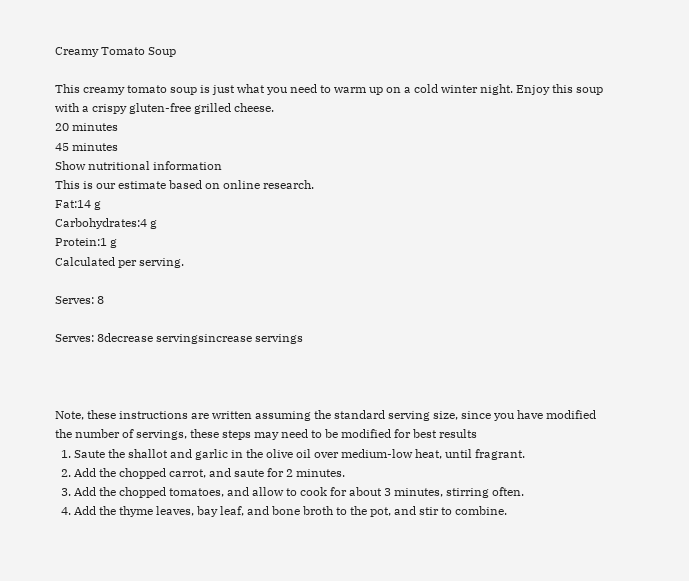Creamy Tomato Soup

This creamy tomato soup is just what you need to warm up on a cold winter night. Enjoy this soup with a crispy gluten-free grilled cheese.
20 minutes
45 minutes
Show nutritional information
This is our estimate based on online research.
Fat:14 g
Carbohydrates:4 g
Protein:1 g
Calculated per serving.

Serves: 8

Serves: 8decrease servingsincrease servings



Note, these instructions are written assuming the standard serving size, since you have modified the number of servings, these steps may need to be modified for best results
  1. Saute the shallot and garlic in the olive oil over medium-low heat, until fragrant.
  2. Add the chopped carrot, and saute for 2 minutes.
  3. Add the chopped tomatoes, and allow to cook for about 3 minutes, stirring often.
  4. Add the thyme leaves, bay leaf, and bone broth to the pot, and stir to combine.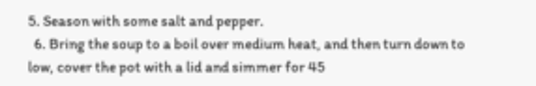5. Season with some salt and pepper.
  6. Bring the soup to a boil over medium heat, and then turn down to low, cover the pot with a lid and simmer for 45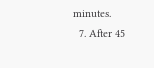minutes.
  7. After 45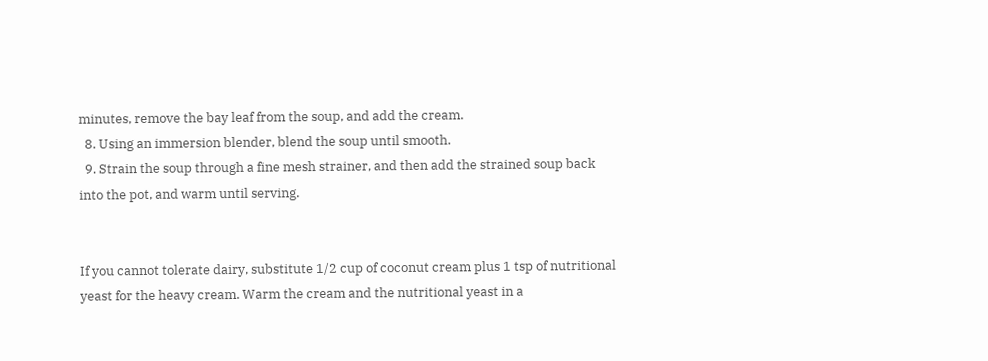minutes, remove the bay leaf from the soup, and add the cream.
  8. Using an immersion blender, blend the soup until smooth.
  9. Strain the soup through a fine mesh strainer, and then add the strained soup back into the pot, and warm until serving.


If you cannot tolerate dairy, substitute 1/2 cup of coconut cream plus 1 tsp of nutritional yeast for the heavy cream. Warm the cream and the nutritional yeast in a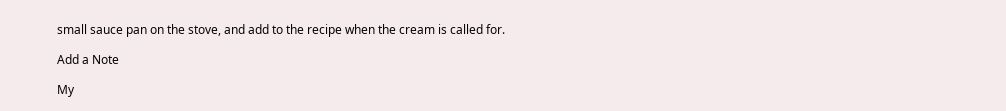small sauce pan on the stove, and add to the recipe when the cream is called for.

Add a Note

My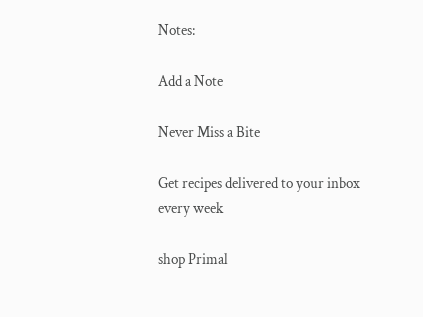Notes:

Add a Note

Never Miss a Bite

Get recipes delivered to your inbox every week

shop Primal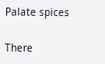Palate spices

There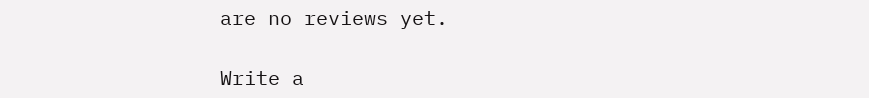are no reviews yet.

Write a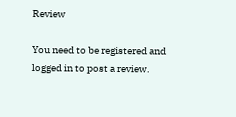Review

You need to be registered and logged in to post a review.